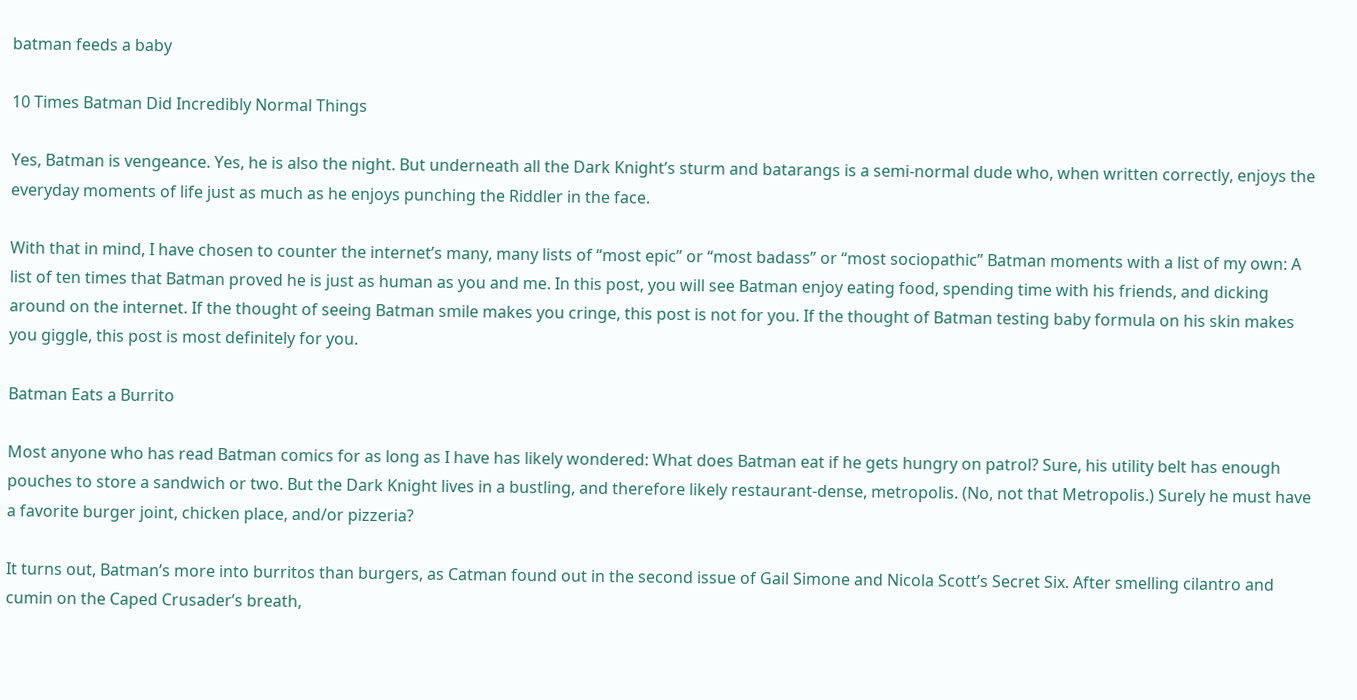batman feeds a baby

10 Times Batman Did Incredibly Normal Things

Yes, Batman is vengeance. Yes, he is also the night. But underneath all the Dark Knight’s sturm and batarangs is a semi-normal dude who, when written correctly, enjoys the everyday moments of life just as much as he enjoys punching the Riddler in the face.

With that in mind, I have chosen to counter the internet’s many, many lists of “most epic” or “most badass” or “most sociopathic” Batman moments with a list of my own: A list of ten times that Batman proved he is just as human as you and me. In this post, you will see Batman enjoy eating food, spending time with his friends, and dicking around on the internet. If the thought of seeing Batman smile makes you cringe, this post is not for you. If the thought of Batman testing baby formula on his skin makes you giggle, this post is most definitely for you.

Batman Eats a Burrito

Most anyone who has read Batman comics for as long as I have has likely wondered: What does Batman eat if he gets hungry on patrol? Sure, his utility belt has enough pouches to store a sandwich or two. But the Dark Knight lives in a bustling, and therefore likely restaurant-dense, metropolis. (No, not that Metropolis.) Surely he must have a favorite burger joint, chicken place, and/or pizzeria?

It turns out, Batman’s more into burritos than burgers, as Catman found out in the second issue of Gail Simone and Nicola Scott’s Secret Six. After smelling cilantro and cumin on the Caped Crusader’s breath,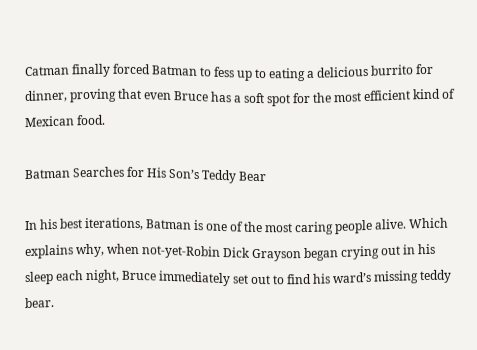Catman finally forced Batman to fess up to eating a delicious burrito for dinner, proving that even Bruce has a soft spot for the most efficient kind of Mexican food.

Batman Searches for His Son’s Teddy Bear

In his best iterations, Batman is one of the most caring people alive. Which explains why, when not-yet-Robin Dick Grayson began crying out in his sleep each night, Bruce immediately set out to find his ward’s missing teddy bear.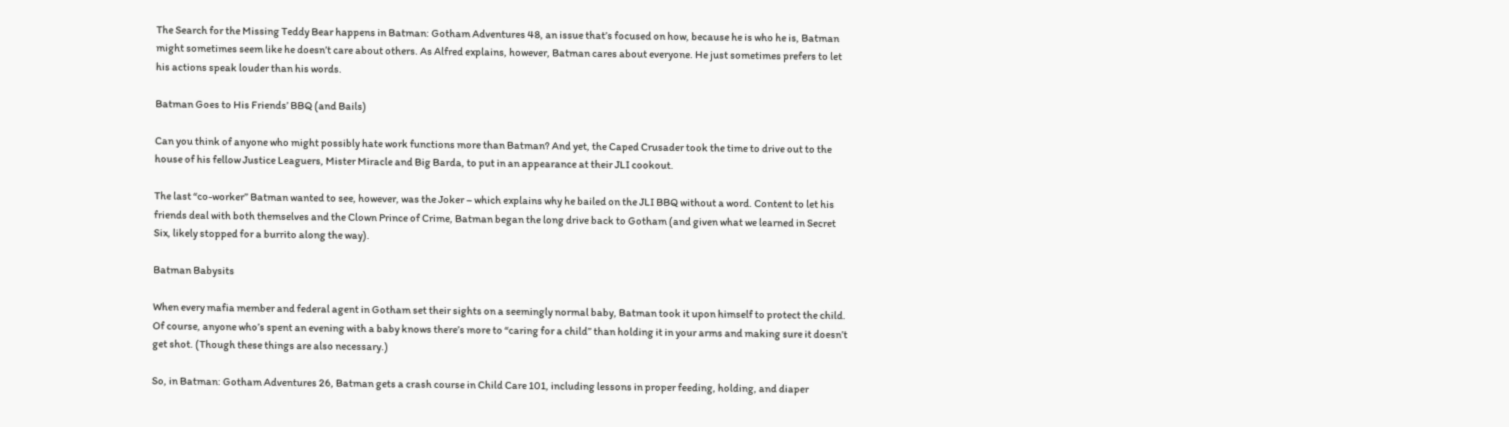The Search for the Missing Teddy Bear happens in Batman: Gotham Adventures 48, an issue that’s focused on how, because he is who he is, Batman might sometimes seem like he doesn’t care about others. As Alfred explains, however, Batman cares about everyone. He just sometimes prefers to let his actions speak louder than his words.

Batman Goes to His Friends’ BBQ (and Bails)

Can you think of anyone who might possibly hate work functions more than Batman? And yet, the Caped Crusader took the time to drive out to the house of his fellow Justice Leaguers, Mister Miracle and Big Barda, to put in an appearance at their JLI cookout.

The last “co-worker” Batman wanted to see, however, was the Joker – which explains why he bailed on the JLI BBQ without a word. Content to let his friends deal with both themselves and the Clown Prince of Crime, Batman began the long drive back to Gotham (and given what we learned in Secret Six, likely stopped for a burrito along the way).

Batman Babysits

When every mafia member and federal agent in Gotham set their sights on a seemingly normal baby, Batman took it upon himself to protect the child. Of course, anyone who’s spent an evening with a baby knows there’s more to “caring for a child” than holding it in your arms and making sure it doesn’t get shot. (Though these things are also necessary.)

So, in Batman: Gotham Adventures 26, Batman gets a crash course in Child Care 101, including lessons in proper feeding, holding, and diaper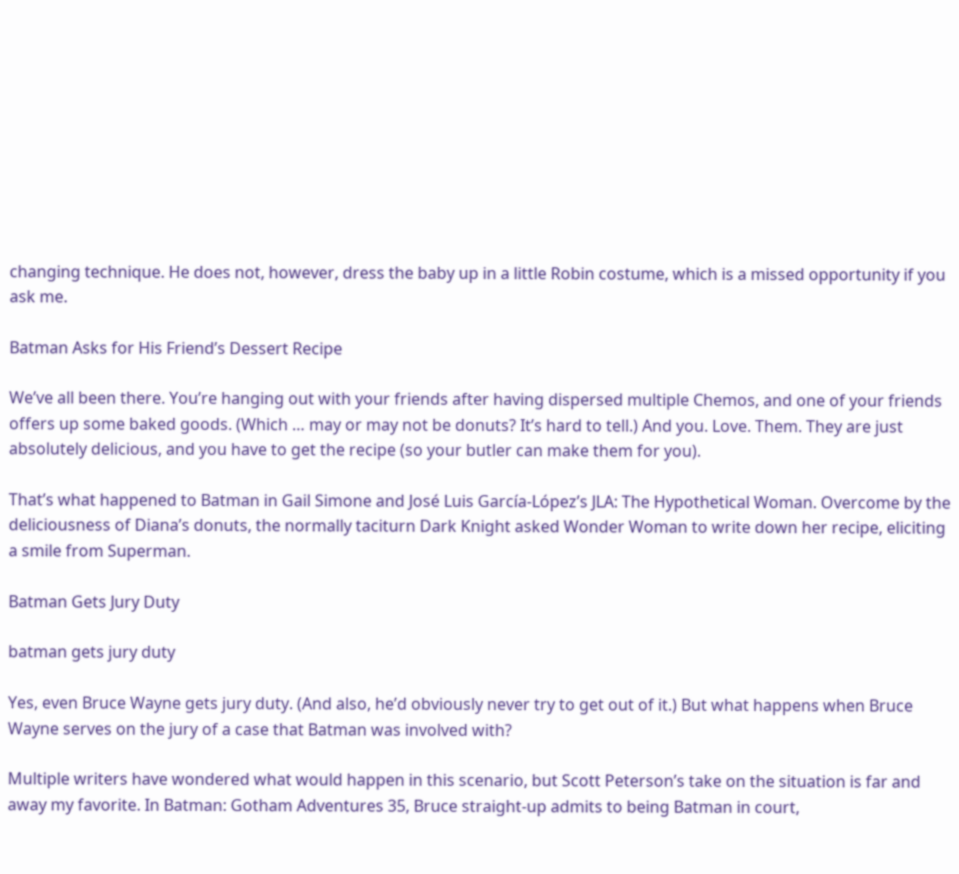changing technique. He does not, however, dress the baby up in a little Robin costume, which is a missed opportunity if you ask me.

Batman Asks for His Friend’s Dessert Recipe

We’ve all been there. You’re hanging out with your friends after having dispersed multiple Chemos, and one of your friends offers up some baked goods. (Which … may or may not be donuts? It’s hard to tell.) And you. Love. Them. They are just absolutely delicious, and you have to get the recipe (so your butler can make them for you).

That’s what happened to Batman in Gail Simone and José Luis García-López’s JLA: The Hypothetical Woman. Overcome by the deliciousness of Diana’s donuts, the normally taciturn Dark Knight asked Wonder Woman to write down her recipe, eliciting a smile from Superman.

Batman Gets Jury Duty

batman gets jury duty

Yes, even Bruce Wayne gets jury duty. (And also, he’d obviously never try to get out of it.) But what happens when Bruce Wayne serves on the jury of a case that Batman was involved with?

Multiple writers have wondered what would happen in this scenario, but Scott Peterson’s take on the situation is far and away my favorite. In Batman: Gotham Adventures 35, Bruce straight-up admits to being Batman in court,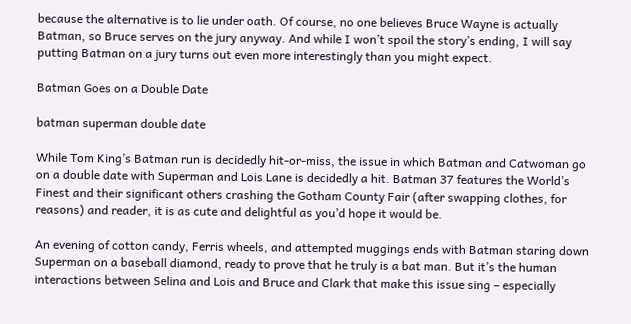because the alternative is to lie under oath. Of course, no one believes Bruce Wayne is actually Batman, so Bruce serves on the jury anyway. And while I won’t spoil the story’s ending, I will say putting Batman on a jury turns out even more interestingly than you might expect.

Batman Goes on a Double Date

batman superman double date

While Tom King’s Batman run is decidedly hit-or-miss, the issue in which Batman and Catwoman go on a double date with Superman and Lois Lane is decidedly a hit. Batman 37 features the World’s Finest and their significant others crashing the Gotham County Fair (after swapping clothes, for reasons) and reader, it is as cute and delightful as you’d hope it would be.

An evening of cotton candy, Ferris wheels, and attempted muggings ends with Batman staring down Superman on a baseball diamond, ready to prove that he truly is a bat man. But it’s the human interactions between Selina and Lois and Bruce and Clark that make this issue sing – especially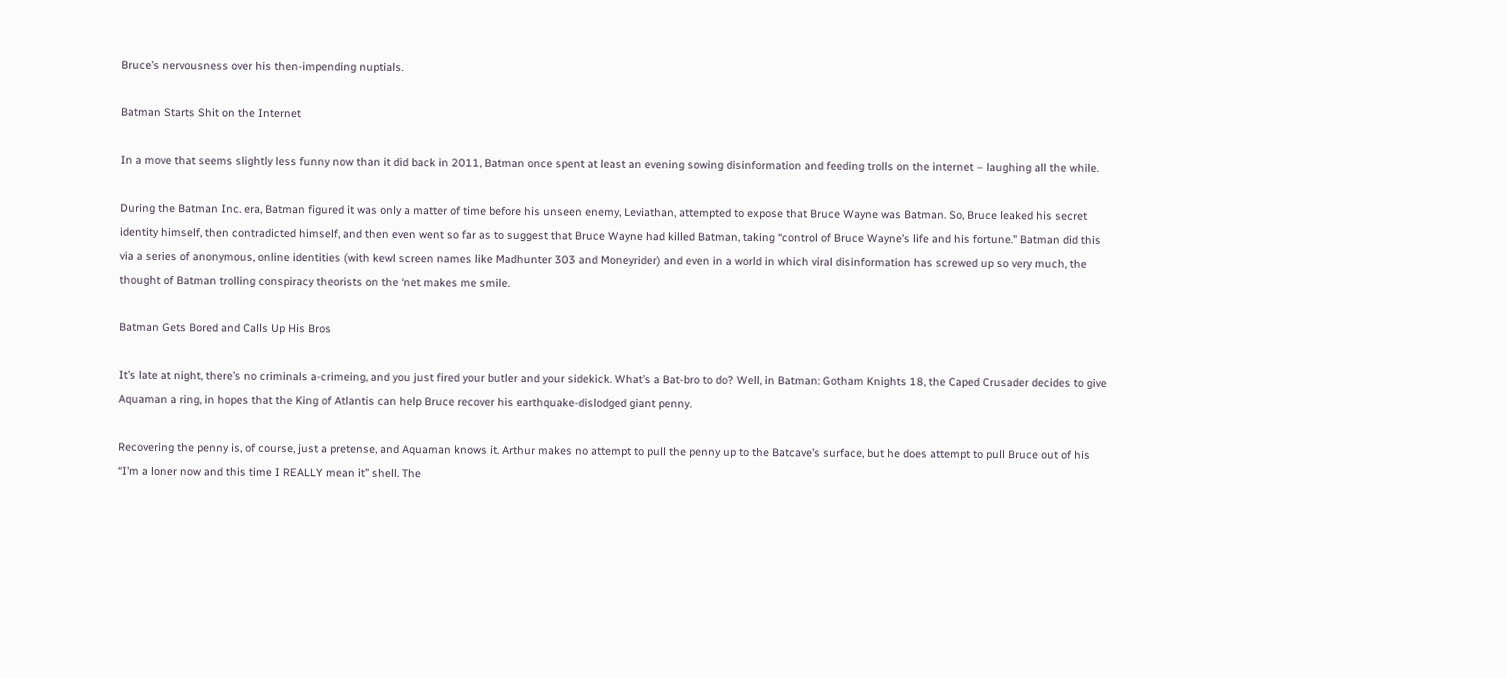Bruce’s nervousness over his then-impending nuptials.

Batman Starts Shit on the Internet

In a move that seems slightly less funny now than it did back in 2011, Batman once spent at least an evening sowing disinformation and feeding trolls on the internet – laughing all the while.

During the Batman Inc. era, Batman figured it was only a matter of time before his unseen enemy, Leviathan, attempted to expose that Bruce Wayne was Batman. So, Bruce leaked his secret identity himself, then contradicted himself, and then even went so far as to suggest that Bruce Wayne had killed Batman, taking “control of Bruce Wayne’s life and his fortune.” Batman did this via a series of anonymous, online identities (with kewl screen names like Madhunter 303 and Moneyrider) and even in a world in which viral disinformation has screwed up so very much, the thought of Batman trolling conspiracy theorists on the ‘net makes me smile.

Batman Gets Bored and Calls Up His Bros

It’s late at night, there’s no criminals a-crimeing, and you just fired your butler and your sidekick. What’s a Bat-bro to do? Well, in Batman: Gotham Knights 18, the Caped Crusader decides to give Aquaman a ring, in hopes that the King of Atlantis can help Bruce recover his earthquake-dislodged giant penny.

Recovering the penny is, of course, just a pretense, and Aquaman knows it. Arthur makes no attempt to pull the penny up to the Batcave’s surface, but he does attempt to pull Bruce out of his “I’m a loner now and this time I REALLY mean it” shell. The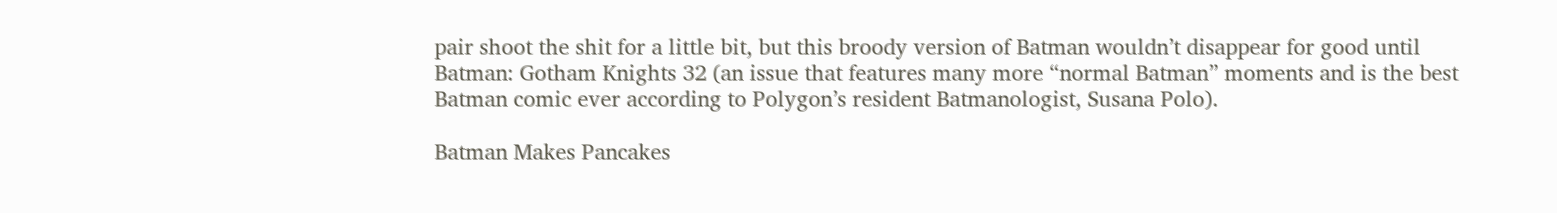pair shoot the shit for a little bit, but this broody version of Batman wouldn’t disappear for good until Batman: Gotham Knights 32 (an issue that features many more “normal Batman” moments and is the best Batman comic ever according to Polygon’s resident Batmanologist, Susana Polo).

Batman Makes Pancakes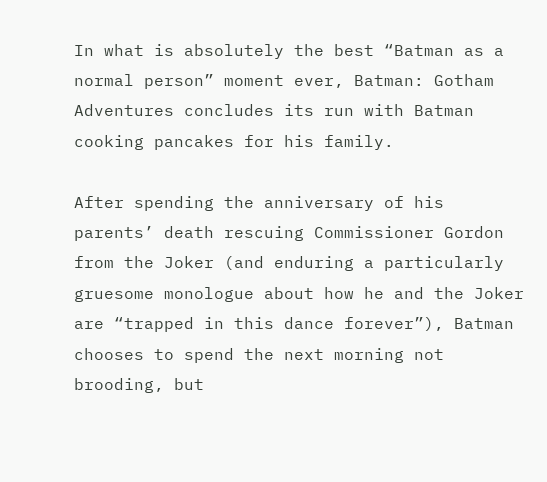In what is absolutely the best “Batman as a normal person” moment ever, Batman: Gotham Adventures concludes its run with Batman cooking pancakes for his family.

After spending the anniversary of his parents’ death rescuing Commissioner Gordon from the Joker (and enduring a particularly gruesome monologue about how he and the Joker are “trapped in this dance forever”), Batman chooses to spend the next morning not brooding, but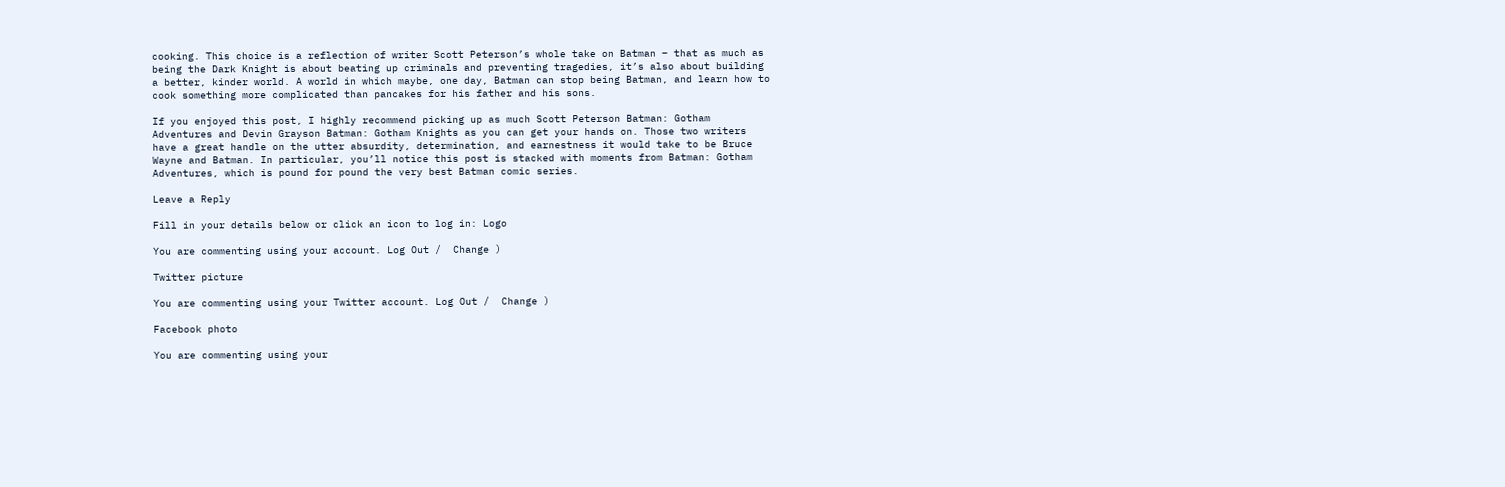cooking. This choice is a reflection of writer Scott Peterson’s whole take on Batman – that as much as being the Dark Knight is about beating up criminals and preventing tragedies, it’s also about building a better, kinder world. A world in which maybe, one day, Batman can stop being Batman, and learn how to cook something more complicated than pancakes for his father and his sons.

If you enjoyed this post, I highly recommend picking up as much Scott Peterson Batman: Gotham Adventures and Devin Grayson Batman: Gotham Knights as you can get your hands on. Those two writers have a great handle on the utter absurdity, determination, and earnestness it would take to be Bruce Wayne and Batman. In particular, you’ll notice this post is stacked with moments from Batman: Gotham Adventures, which is pound for pound the very best Batman comic series.

Leave a Reply

Fill in your details below or click an icon to log in: Logo

You are commenting using your account. Log Out /  Change )

Twitter picture

You are commenting using your Twitter account. Log Out /  Change )

Facebook photo

You are commenting using your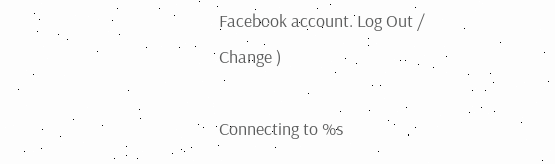Facebook account. Log Out /  Change )

Connecting to %s